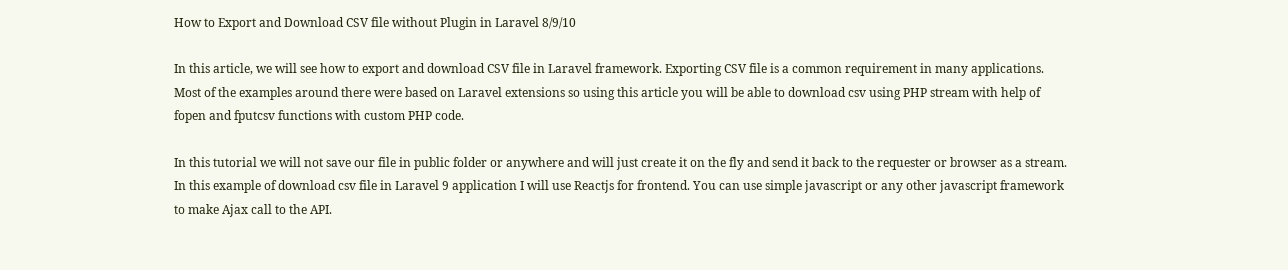How to Export and Download CSV file without Plugin in Laravel 8/9/10

In this article, we will see how to export and download CSV file in Laravel framework. Exporting CSV file is a common requirement in many applications. Most of the examples around there were based on Laravel extensions so using this article you will be able to download csv using PHP stream with help of fopen and fputcsv functions with custom PHP code.

In this tutorial we will not save our file in public folder or anywhere and will just create it on the fly and send it back to the requester or browser as a stream. In this example of download csv file in Laravel 9 application I will use Reactjs for frontend. You can use simple javascript or any other javascript framework to make Ajax call to the API.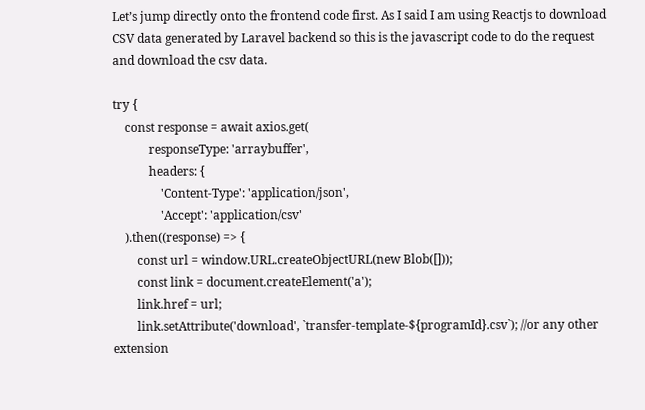Let’s jump directly onto the frontend code first. As I said I am using Reactjs to download CSV data generated by Laravel backend so this is the javascript code to do the request and download the csv data.

try {
    const response = await axios.get(
            responseType: 'arraybuffer',
            headers: {
                'Content-Type': 'application/json',
                'Accept': 'application/csv'
    ).then((response) => {
        const url = window.URL.createObjectURL(new Blob([]));
        const link = document.createElement('a');
        link.href = url;
        link.setAttribute('download', `transfer-template-${programId}.csv`); //or any other extension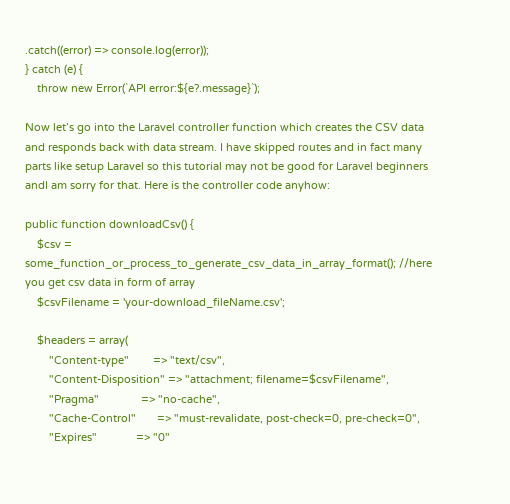.catch((error) => console.log(error));
} catch (e) {
    throw new Error(`API error:${e?.message}`);

Now let’s go into the Laravel controller function which creates the CSV data and responds back with data stream. I have skipped routes and in fact many parts like setup Laravel so this tutorial may not be good for Laravel beginners andI am sorry for that. Here is the controller code anyhow:

public function downloadCsv() {
    $csv = some_function_or_process_to_generate_csv_data_in_array_format(); //here you get csv data in form of array
    $csvFilename = 'your-download_fileName.csv';

    $headers = array(
        "Content-type"        => "text/csv",
        "Content-Disposition" => "attachment; filename=$csvFilename",
        "Pragma"              => "no-cache",
        "Cache-Control"       => "must-revalidate, post-check=0, pre-check=0",
        "Expires"             => "0"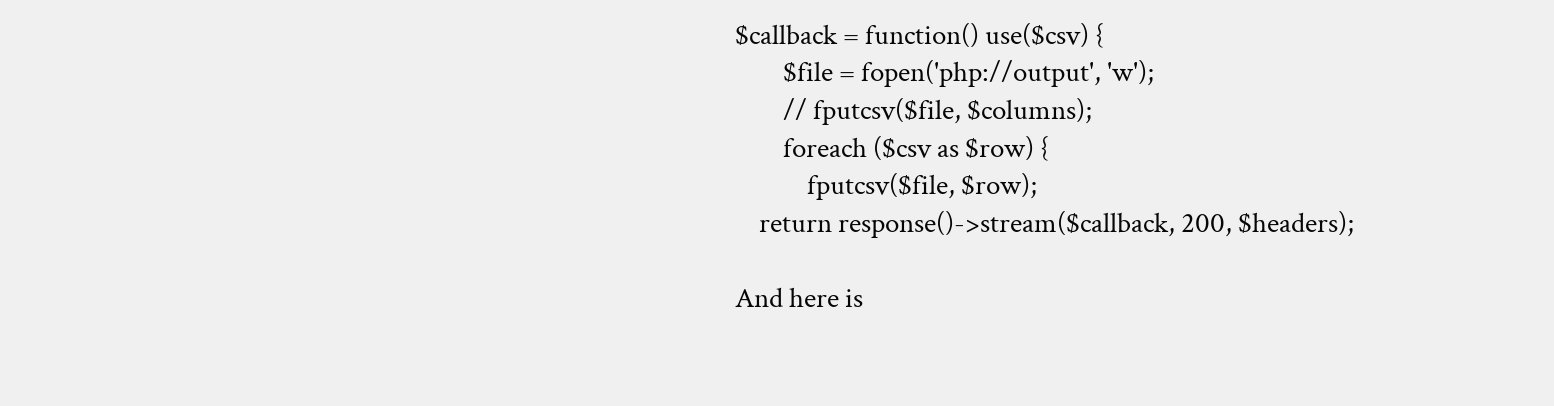$callback = function() use($csv) {
        $file = fopen('php://output', 'w');
        // fputcsv($file, $columns);
        foreach ($csv as $row) {
            fputcsv($file, $row);
    return response()->stream($callback, 200, $headers);

And here is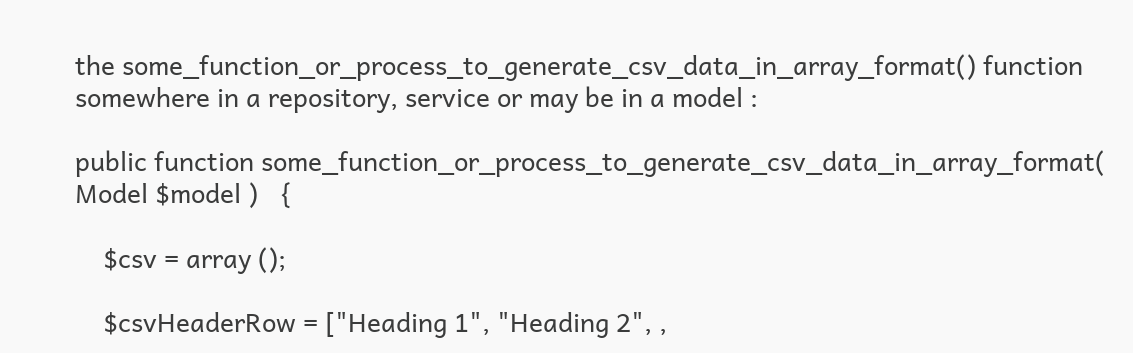the some_function_or_process_to_generate_csv_data_in_array_format() function somewhere in a repository, service or may be in a model :

public function some_function_or_process_to_generate_csv_data_in_array_format( Model $model )   {

    $csv = array ();

    $csvHeaderRow = ["Heading 1", "Heading 2", ,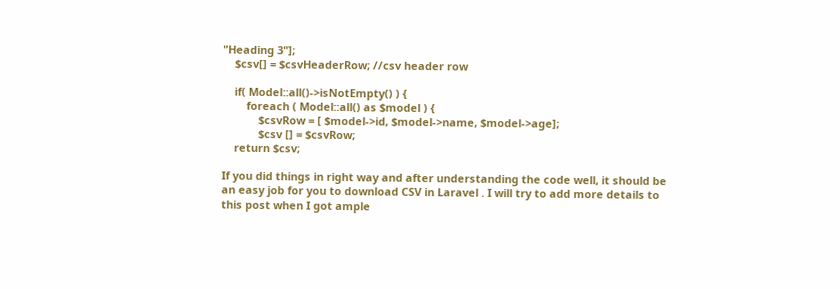"Heading 3"];
    $csv[] = $csvHeaderRow; //csv header row

    if( Model::all()->isNotEmpty() ) {
        foreach ( Model::all() as $model ) {
            $csvRow = [ $model->id, $model->name, $model->age];
            $csv [] = $csvRow;
    return $csv;

If you did things in right way and after understanding the code well, it should be an easy job for you to download CSV in Laravel . I will try to add more details to this post when I got ample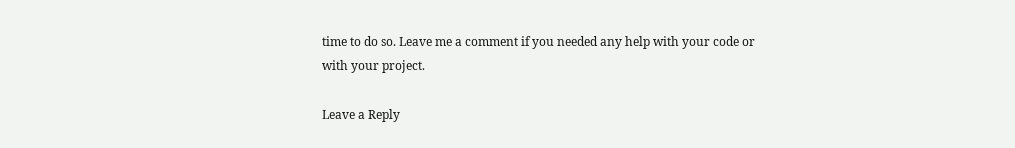time to do so. Leave me a comment if you needed any help with your code or with your project.

Leave a Reply